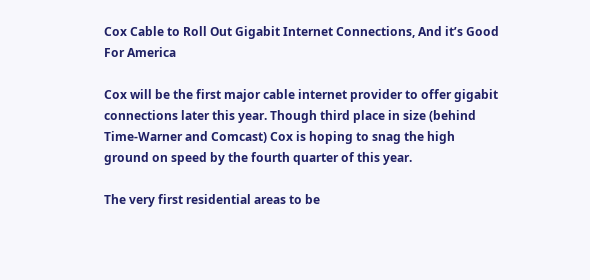Cox Cable to Roll Out Gigabit Internet Connections, And it’s Good For America

Cox will be the first major cable internet provider to offer gigabit connections later this year. Though third place in size (behind Time-Warner and Comcast) Cox is hoping to snag the high ground on speed by the fourth quarter of this year.

The very first residential areas to be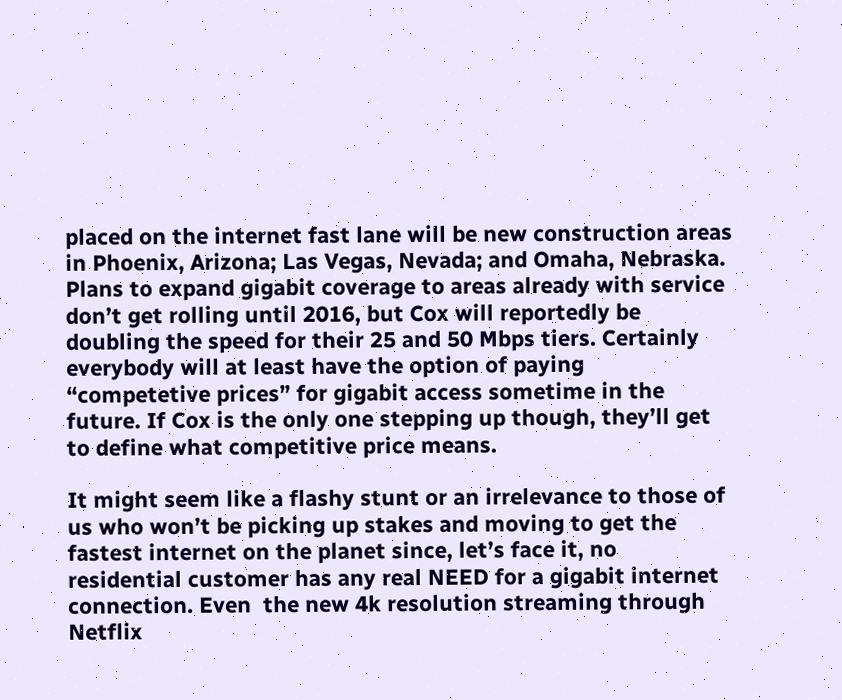placed on the internet fast lane will be new construction areas in Phoenix, Arizona; Las Vegas, Nevada; and Omaha, Nebraska. Plans to expand gigabit coverage to areas already with service don’t get rolling until 2016, but Cox will reportedly be doubling the speed for their 25 and 50 Mbps tiers. Certainly everybody will at least have the option of paying “competetive prices” for gigabit access sometime in the future. If Cox is the only one stepping up though, they’ll get to define what competitive price means.

It might seem like a flashy stunt or an irrelevance to those of us who won’t be picking up stakes and moving to get the fastest internet on the planet since, let’s face it, no residential customer has any real NEED for a gigabit internet connection. Even  the new 4k resolution streaming through Netflix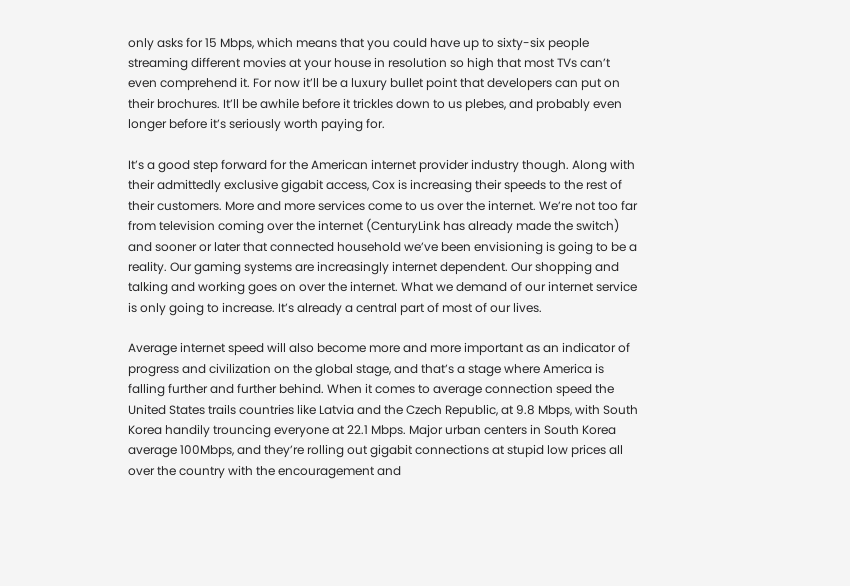only asks for 15 Mbps, which means that you could have up to sixty-six people streaming different movies at your house in resolution so high that most TVs can’t even comprehend it. For now it’ll be a luxury bullet point that developers can put on their brochures. It’ll be awhile before it trickles down to us plebes, and probably even longer before it’s seriously worth paying for.

It’s a good step forward for the American internet provider industry though. Along with their admittedly exclusive gigabit access, Cox is increasing their speeds to the rest of their customers. More and more services come to us over the internet. We’re not too far from television coming over the internet (CenturyLink has already made the switch) and sooner or later that connected household we’ve been envisioning is going to be a reality. Our gaming systems are increasingly internet dependent. Our shopping and talking and working goes on over the internet. What we demand of our internet service is only going to increase. It’s already a central part of most of our lives.

Average internet speed will also become more and more important as an indicator of progress and civilization on the global stage, and that’s a stage where America is falling further and further behind. When it comes to average connection speed the United States trails countries like Latvia and the Czech Republic, at 9.8 Mbps, with South Korea handily trouncing everyone at 22.1 Mbps. Major urban centers in South Korea average 100Mbps, and they’re rolling out gigabit connections at stupid low prices all over the country with the encouragement and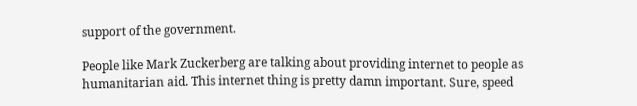support of the government.

People like Mark Zuckerberg are talking about providing internet to people as humanitarian aid. This internet thing is pretty damn important. Sure, speed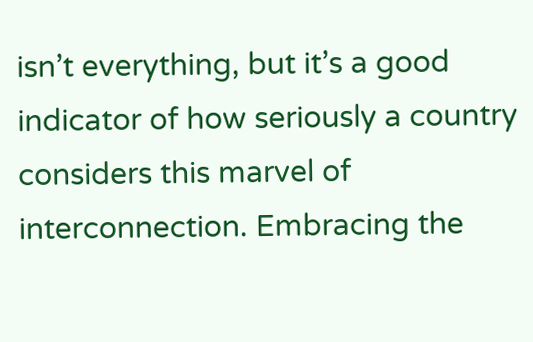isn’t everything, but it’s a good indicator of how seriously a country considers this marvel of interconnection. Embracing the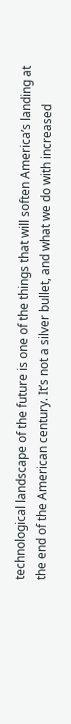technological landscape of the future is one of the things that will soften America’s landing at the end of the American century. It’s not a silver bullet, and what we do with increased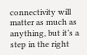connectivity will matter as much as anything, but it’s a step in the right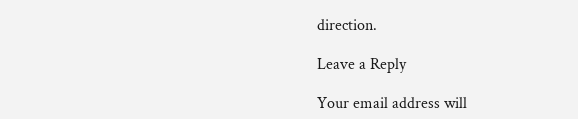direction.

Leave a Reply

Your email address will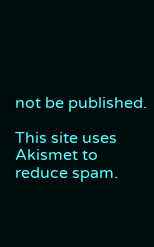not be published.

This site uses Akismet to reduce spam.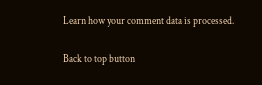Learn how your comment data is processed.

Back to top button